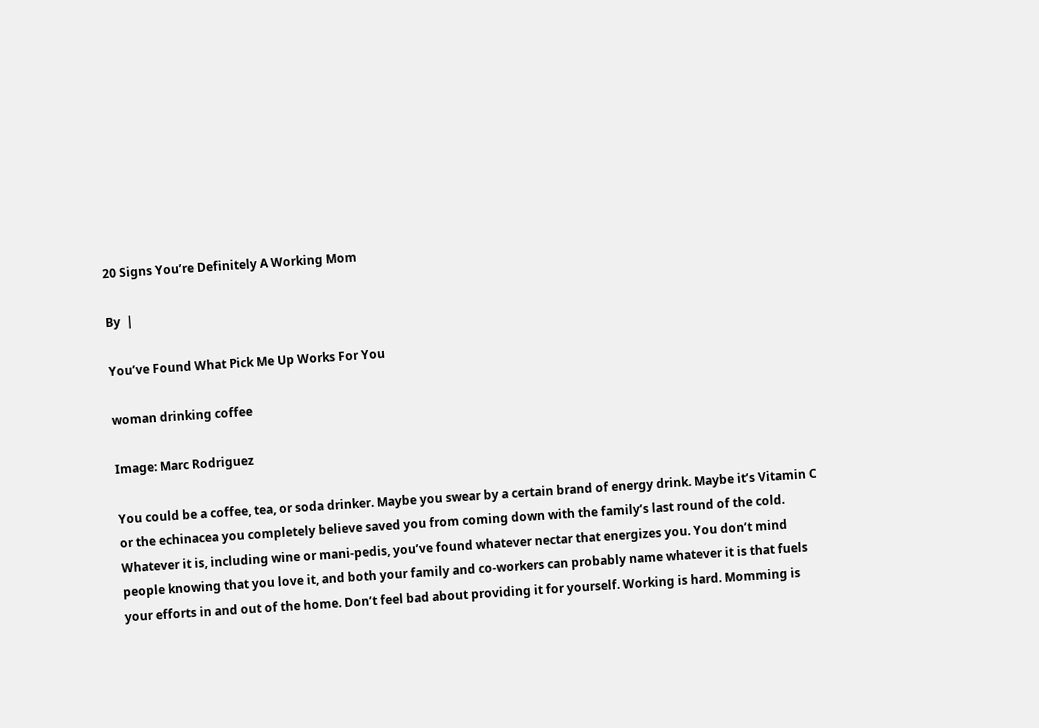20 Signs You’re Definitely A Working Mom

By  |

You’ve Found What Pick Me Up Works For You

woman drinking coffee

Image: Marc Rodriguez

You could be a coffee, tea, or soda drinker. Maybe you swear by a certain brand of energy drink. Maybe it’s Vitamin C or the echinacea you completely believe saved you from coming down with the family’s last round of the cold. Whatever it is, including wine or mani-pedis, you’ve found whatever nectar that energizes you. You don’t mind people knowing that you love it, and both your family and co-workers can probably name whatever it is that fuels your efforts in and out of the home. Don’t feel bad about providing it for yourself. Working is hard. Momming is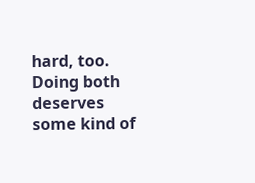hard, too. Doing both deserves some kind of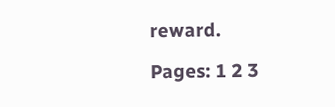reward.

Pages: 1 2 3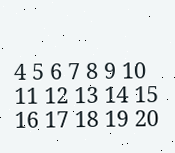4 5 6 7 8 9 10 11 12 13 14 15 16 17 18 19 20